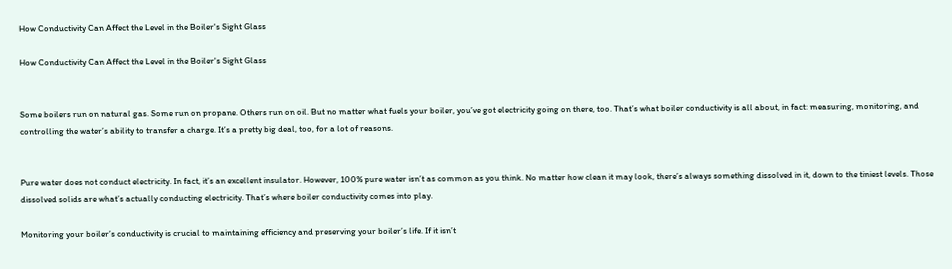How Conductivity Can Affect the Level in the Boiler's Sight Glass

How Conductivity Can Affect the Level in the Boiler's Sight Glass


Some boilers run on natural gas. Some run on propane. Others run on oil. But no matter what fuels your boiler, you’ve got electricity going on there, too. That’s what boiler conductivity is all about, in fact: measuring, monitoring, and controlling the water’s ability to transfer a charge. It’s a pretty big deal, too, for a lot of reasons.


Pure water does not conduct electricity. In fact, it’s an excellent insulator. However, 100% pure water isn’t as common as you think. No matter how clean it may look, there’s always something dissolved in it, down to the tiniest levels. Those dissolved solids are what’s actually conducting electricity. That’s where boiler conductivity comes into play.

Monitoring your boiler’s conductivity is crucial to maintaining efficiency and preserving your boiler’s life. If it isn’t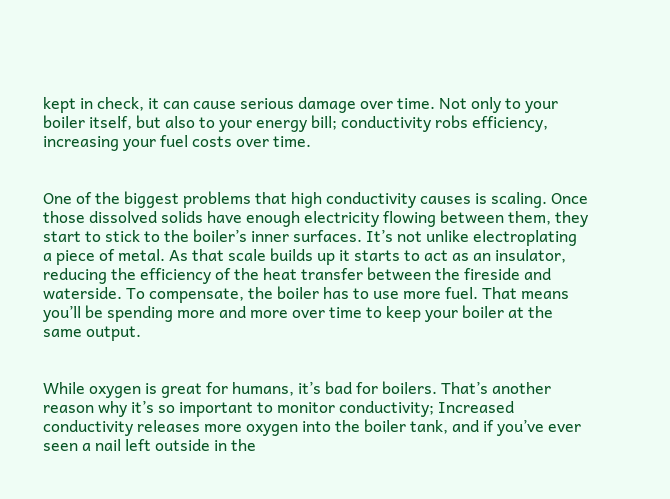kept in check, it can cause serious damage over time. Not only to your boiler itself, but also to your energy bill; conductivity robs efficiency, increasing your fuel costs over time.


One of the biggest problems that high conductivity causes is scaling. Once those dissolved solids have enough electricity flowing between them, they start to stick to the boiler’s inner surfaces. It’s not unlike electroplating a piece of metal. As that scale builds up it starts to act as an insulator, reducing the efficiency of the heat transfer between the fireside and waterside. To compensate, the boiler has to use more fuel. That means you’ll be spending more and more over time to keep your boiler at the same output.


While oxygen is great for humans, it’s bad for boilers. That’s another reason why it’s so important to monitor conductivity; Increased conductivity releases more oxygen into the boiler tank, and if you’ve ever seen a nail left outside in the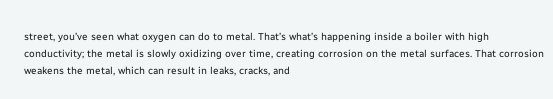street, you’ve seen what oxygen can do to metal. That’s what’s happening inside a boiler with high conductivity; the metal is slowly oxidizing over time, creating corrosion on the metal surfaces. That corrosion weakens the metal, which can result in leaks, cracks, and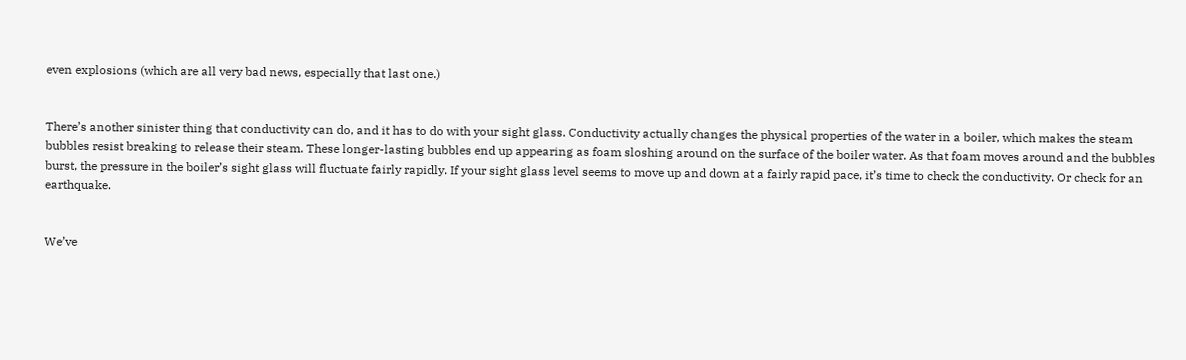even explosions (which are all very bad news, especially that last one.)


There’s another sinister thing that conductivity can do, and it has to do with your sight glass. Conductivity actually changes the physical properties of the water in a boiler, which makes the steam bubbles resist breaking to release their steam. These longer-lasting bubbles end up appearing as foam sloshing around on the surface of the boiler water. As that foam moves around and the bubbles burst, the pressure in the boiler’s sight glass will fluctuate fairly rapidly. If your sight glass level seems to move up and down at a fairly rapid pace, it’s time to check the conductivity. Or check for an earthquake.


We’ve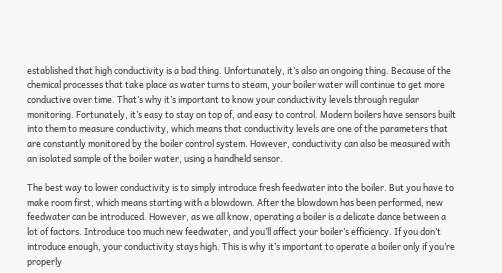established that high conductivity is a bad thing. Unfortunately, it’s also an ongoing thing. Because of the chemical processes that take place as water turns to steam, your boiler water will continue to get more conductive over time. That’s why it’s important to know your conductivity levels through regular monitoring. Fortunately, it’s easy to stay on top of, and easy to control. Modern boilers have sensors built into them to measure conductivity, which means that conductivity levels are one of the parameters that are constantly monitored by the boiler control system. However, conductivity can also be measured with an isolated sample of the boiler water, using a handheld sensor.

The best way to lower conductivity is to simply introduce fresh feedwater into the boiler. But you have to make room first, which means starting with a blowdown. After the blowdown has been performed, new feedwater can be introduced. However, as we all know, operating a boiler is a delicate dance between a lot of factors. Introduce too much new feedwater, and you’ll affect your boiler’s efficiency. If you don’t introduce enough, your conductivity stays high. This is why it’s important to operate a boiler only if you’re properly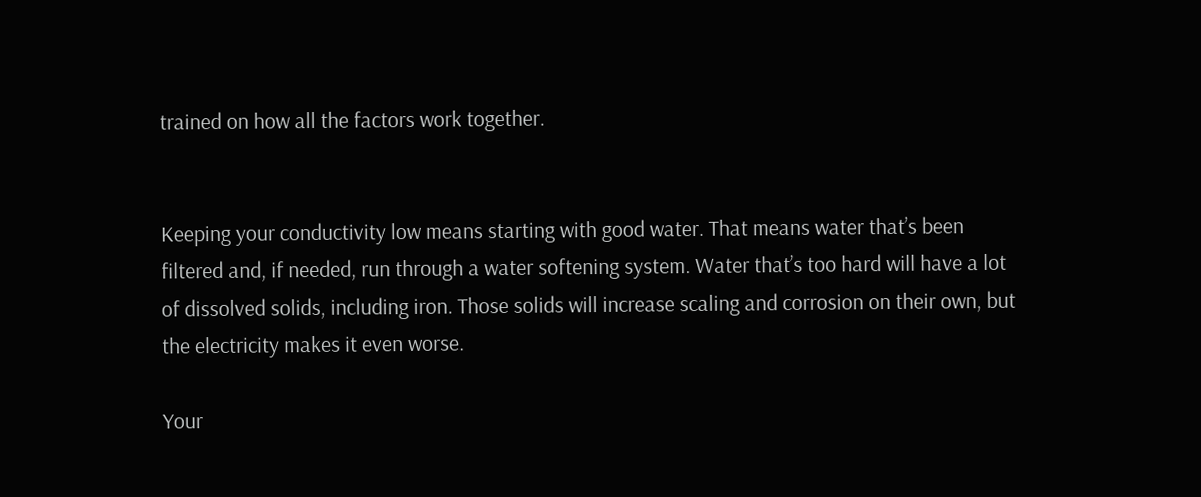trained on how all the factors work together.


Keeping your conductivity low means starting with good water. That means water that’s been filtered and, if needed, run through a water softening system. Water that’s too hard will have a lot of dissolved solids, including iron. Those solids will increase scaling and corrosion on their own, but the electricity makes it even worse.

Your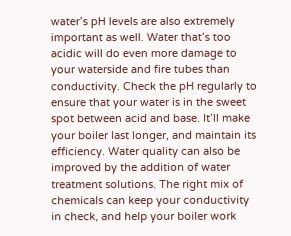water’s pH levels are also extremely important as well. Water that’s too acidic will do even more damage to your waterside and fire tubes than conductivity. Check the pH regularly to ensure that your water is in the sweet spot between acid and base. It’ll make your boiler last longer, and maintain its efficiency. Water quality can also be improved by the addition of water treatment solutions. The right mix of chemicals can keep your conductivity in check, and help your boiler work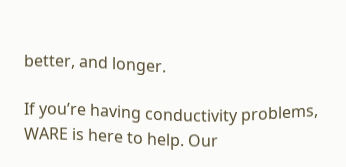better, and longer.

If you’re having conductivity problems, WARE is here to help. Our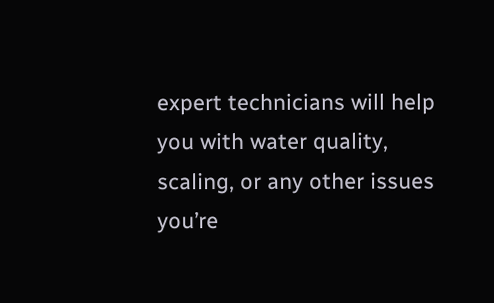expert technicians will help you with water quality, scaling, or any other issues you’re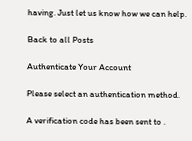having. Just let us know how we can help.

Back to all Posts

Authenticate Your Account

Please select an authentication method.

A verification code has been sent to .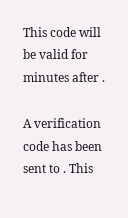This code will be valid for minutes after .

A verification code has been sent to . This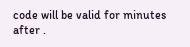code will be valid for minutes after .